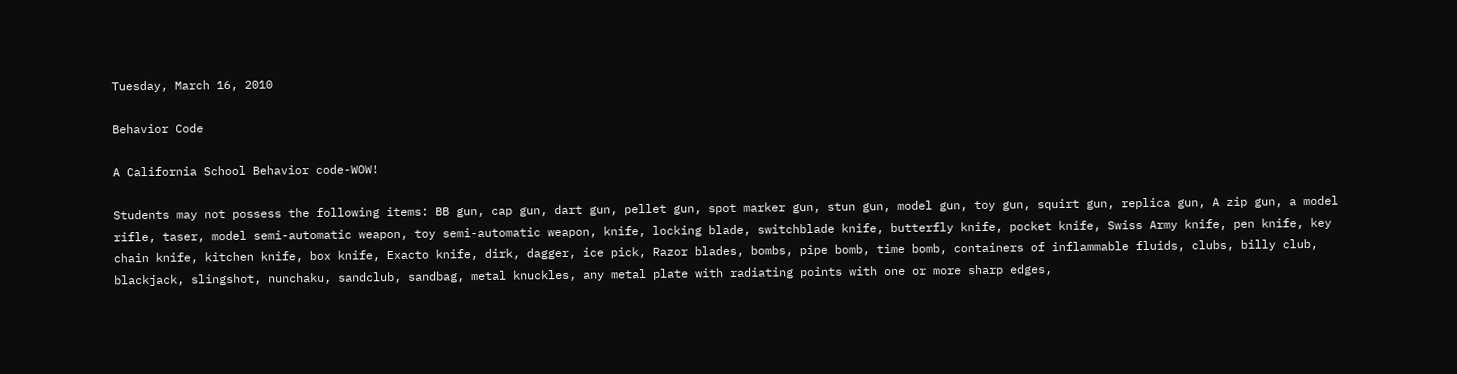Tuesday, March 16, 2010

Behavior Code

A California School Behavior code-WOW!

Students may not possess the following items: BB gun, cap gun, dart gun, pellet gun, spot marker gun, stun gun, model gun, toy gun, squirt gun, replica gun, A zip gun, a model rifle, taser, model semi-automatic weapon, toy semi-automatic weapon, knife, locking blade, switchblade knife, butterfly knife, pocket knife, Swiss Army knife, pen knife, key chain knife, kitchen knife, box knife, Exacto knife, dirk, dagger, ice pick, Razor blades, bombs, pipe bomb, time bomb, containers of inflammable fluids, clubs, billy club, blackjack, slingshot, nunchaku, sandclub, sandbag, metal knuckles, any metal plate with radiating points with one or more sharp edges,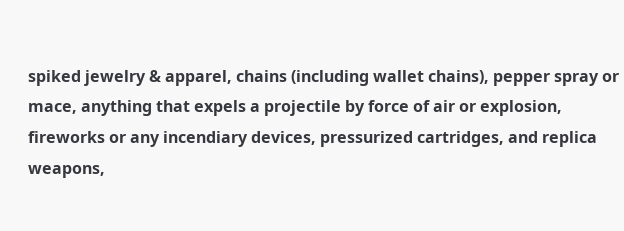spiked jewelry & apparel, chains (including wallet chains), pepper spray or mace, anything that expels a projectile by force of air or explosion, fireworks or any incendiary devices, pressurized cartridges, and replica weapons,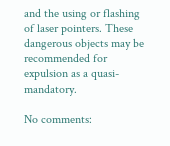and the using or flashing of laser pointers. These dangerous objects may be recommended for expulsion as a quasi-mandatory.

No comments: